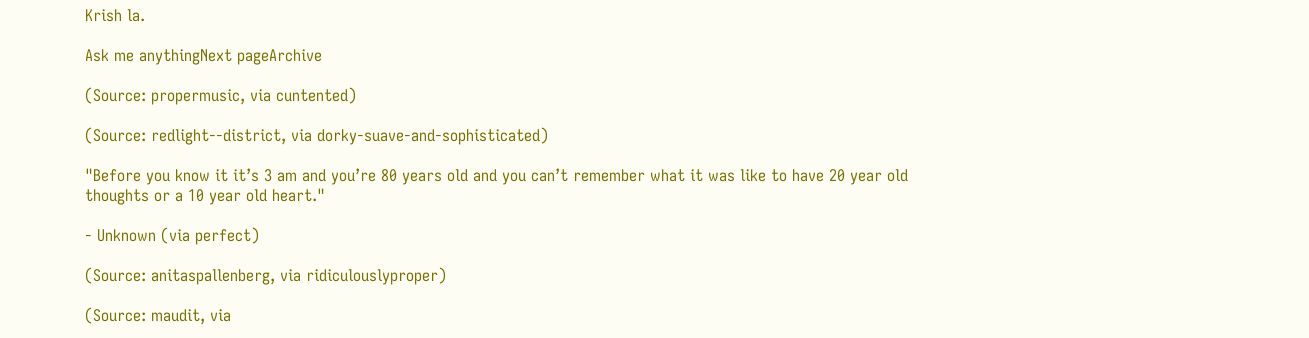Krish la.

Ask me anythingNext pageArchive

(Source: propermusic, via cuntented)

(Source: redlight--district, via dorky-suave-and-sophisticated)

"Before you know it it’s 3 am and you’re 80 years old and you can’t remember what it was like to have 20 year old thoughts or a 10 year old heart."

- Unknown (via perfect)

(Source: anitaspallenberg, via ridiculouslyproper)

(Source: maudit, via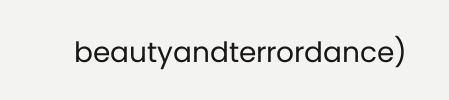beautyandterrordance)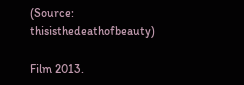(Source: thisisthedeathofbeauty)

Film 2013.